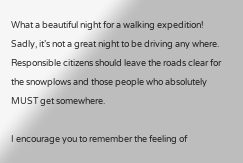What a beautiful night for a walking expedition! Sadly, it’s not a great night to be driving any where. Responsible citizens should leave the roads clear for the snowplows and those people who absolutely MUST get somewhere.

I encourage you to remember the feeling of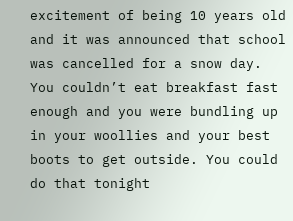excitement of being 10 years old and it was announced that school was cancelled for a snow day. You couldn’t eat breakfast fast enough and you were bundling up in your woollies and your best boots to get outside. You could do that tonight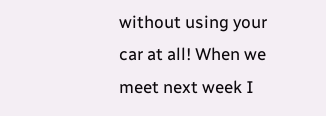without using your car at all! When we meet next week I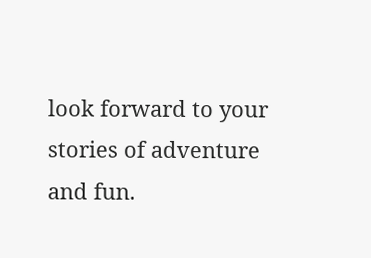look forward to your stories of adventure and fun.